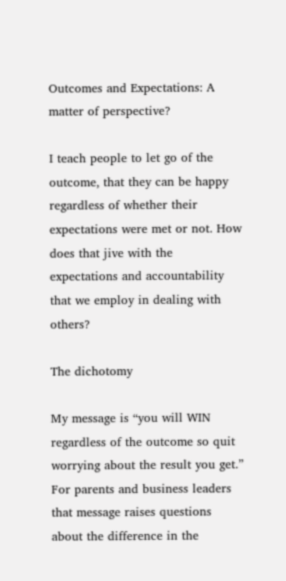Outcomes and Expectations: A matter of perspective?

I teach people to let go of the outcome, that they can be happy regardless of whether their expectations were met or not. How does that jive with the expectations and accountability that we employ in dealing with others?

The dichotomy

My message is “you will WIN regardless of the outcome so quit worrying about the result you get.” For parents and business leaders that message raises questions about the difference in the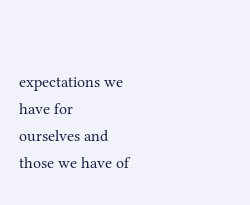expectations we have for ourselves and those we have of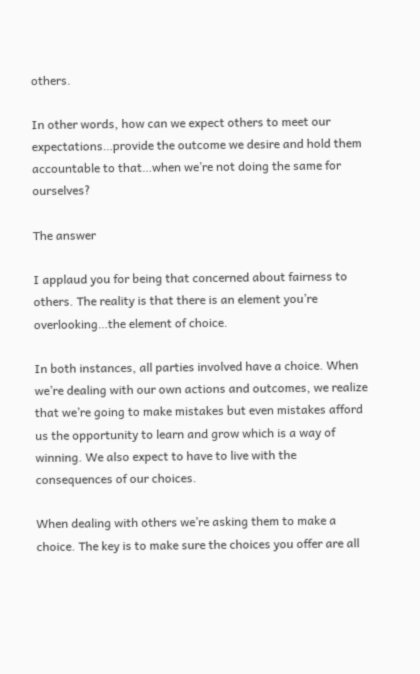others.

In other words, how can we expect others to meet our expectations…provide the outcome we desire and hold them accountable to that…when we’re not doing the same for ourselves?

The answer

I applaud you for being that concerned about fairness to others. The reality is that there is an element you’re overlooking…the element of choice.

In both instances, all parties involved have a choice. When we’re dealing with our own actions and outcomes, we realize that we’re going to make mistakes but even mistakes afford us the opportunity to learn and grow which is a way of winning. We also expect to have to live with the consequences of our choices.

When dealing with others we’re asking them to make a choice. The key is to make sure the choices you offer are all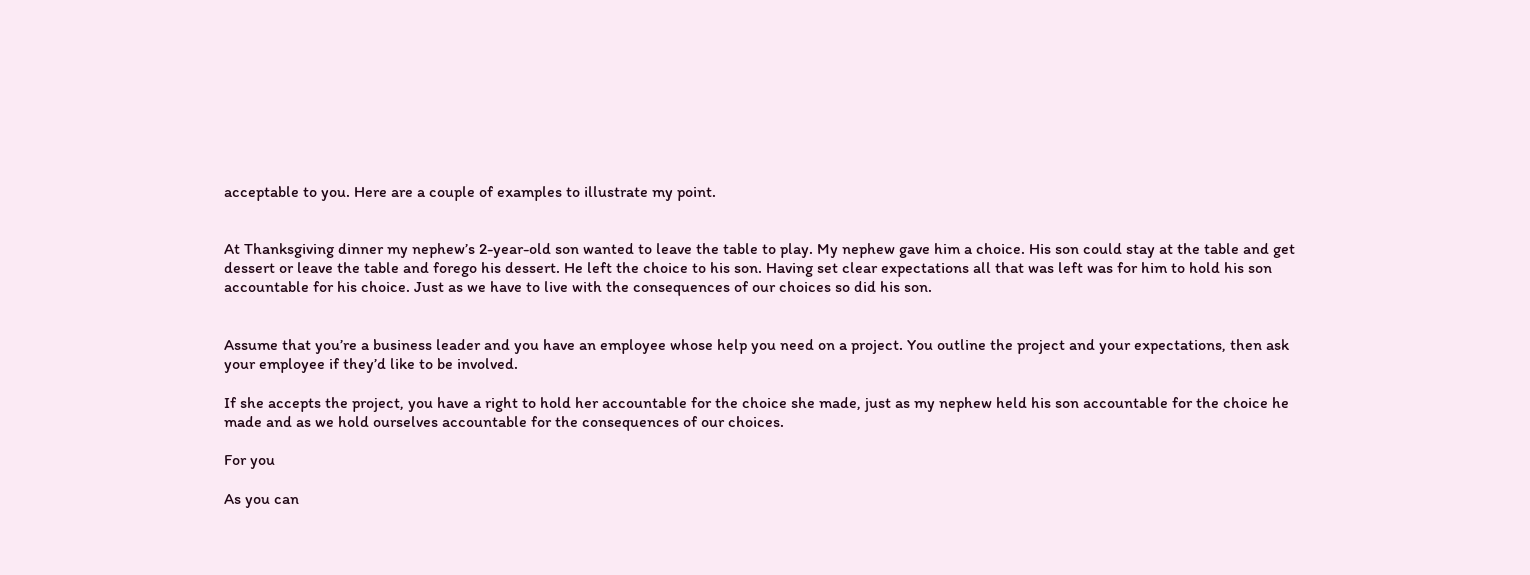acceptable to you. Here are a couple of examples to illustrate my point.


At Thanksgiving dinner my nephew’s 2-year-old son wanted to leave the table to play. My nephew gave him a choice. His son could stay at the table and get dessert or leave the table and forego his dessert. He left the choice to his son. Having set clear expectations all that was left was for him to hold his son accountable for his choice. Just as we have to live with the consequences of our choices so did his son.


Assume that you’re a business leader and you have an employee whose help you need on a project. You outline the project and your expectations, then ask your employee if they’d like to be involved.

If she accepts the project, you have a right to hold her accountable for the choice she made, just as my nephew held his son accountable for the choice he made and as we hold ourselves accountable for the consequences of our choices.

For you

As you can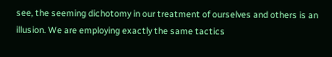see, the seeming dichotomy in our treatment of ourselves and others is an illusion. We are employing exactly the same tactics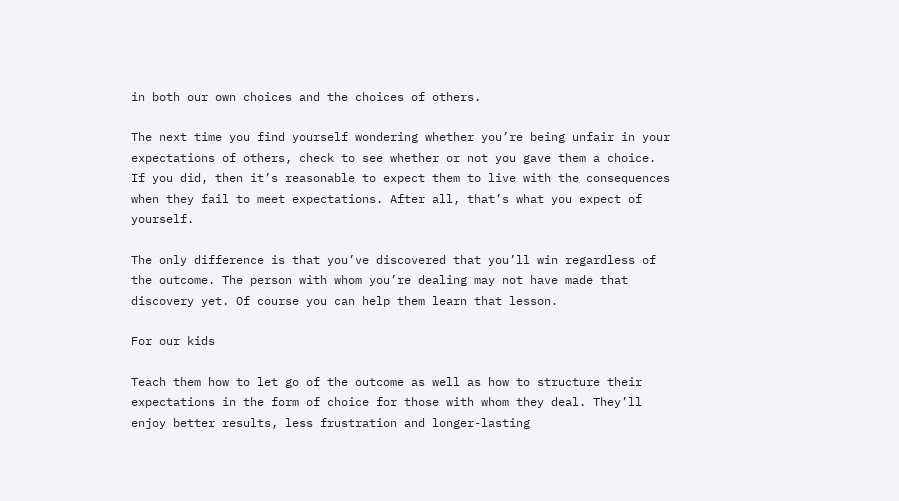in both our own choices and the choices of others.

The next time you find yourself wondering whether you’re being unfair in your expectations of others, check to see whether or not you gave them a choice. If you did, then it’s reasonable to expect them to live with the consequences when they fail to meet expectations. After all, that’s what you expect of yourself.

The only difference is that you’ve discovered that you’ll win regardless of the outcome. The person with whom you’re dealing may not have made that discovery yet. Of course you can help them learn that lesson.

For our kids

Teach them how to let go of the outcome as well as how to structure their expectations in the form of choice for those with whom they deal. They’ll enjoy better results, less frustration and longer-lasting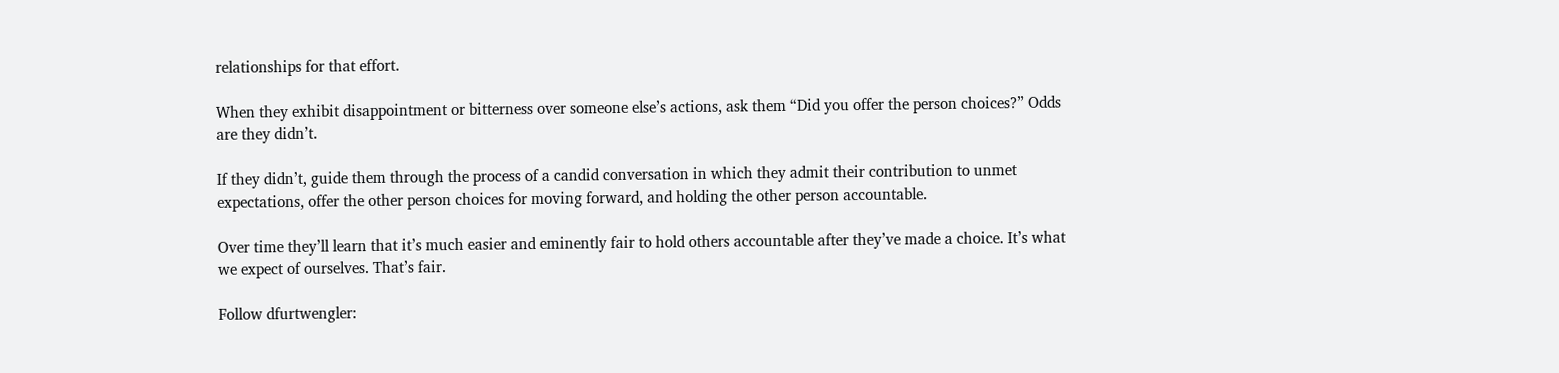relationships for that effort.

When they exhibit disappointment or bitterness over someone else’s actions, ask them “Did you offer the person choices?” Odds are they didn’t.

If they didn’t, guide them through the process of a candid conversation in which they admit their contribution to unmet expectations, offer the other person choices for moving forward, and holding the other person accountable.

Over time they’ll learn that it’s much easier and eminently fair to hold others accountable after they’ve made a choice. It’s what we expect of ourselves. That’s fair.

Follow dfurtwengler: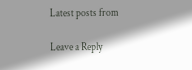Latest posts from

Leave a Reply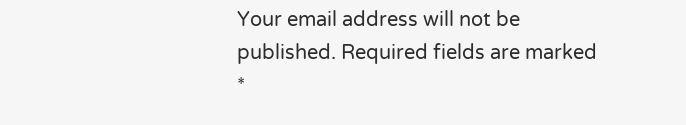Your email address will not be published. Required fields are marked *